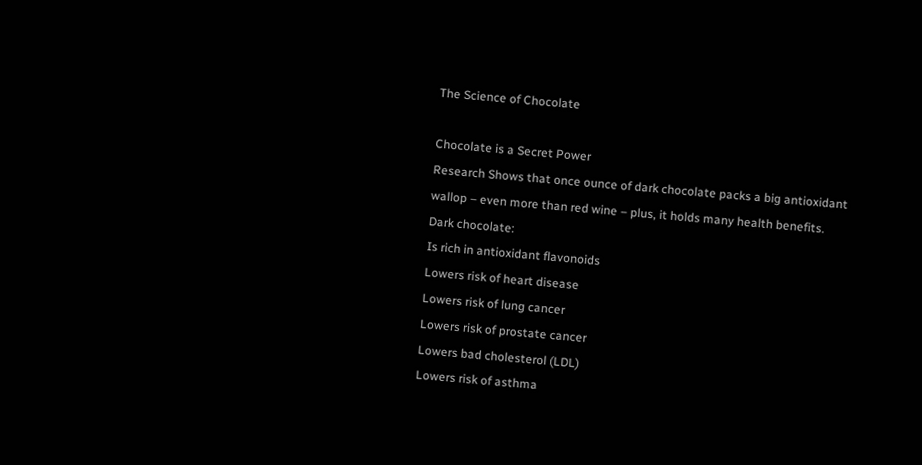The Science of Chocolate

Chocolate is a Secret Power
Research Shows that once ounce of dark chocolate packs a big antioxidant wallop – even more than red wine – plus, it holds many health benefits.
Dark chocolate:
Is rich in antioxidant flavonoids
Lowers risk of heart disease
Lowers risk of lung cancer
Lowers risk of prostate cancer
Lowers bad cholesterol (LDL)
Lowers risk of asthma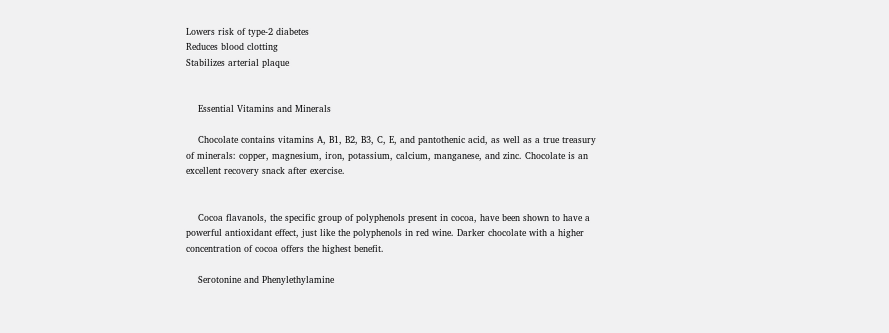Lowers risk of type-2 diabetes
Reduces blood clotting
Stabilizes arterial plaque


    Essential Vitamins and Minerals

    Chocolate contains vitamins A, B1, B2, B3, C, E, and pantothenic acid, as well as a true treasury of minerals: copper, magnesium, iron, potassium, calcium, manganese, and zinc. Chocolate is an excellent recovery snack after exercise.


    Cocoa flavanols, the specific group of polyphenols present in cocoa, have been shown to have a powerful antioxidant effect, just like the polyphenols in red wine. Darker chocolate with a higher concentration of cocoa offers the highest benefit.

    Serotonine and Phenylethylamine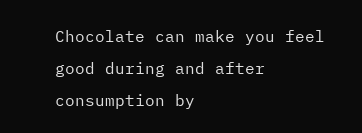Chocolate can make you feel good during and after consumption by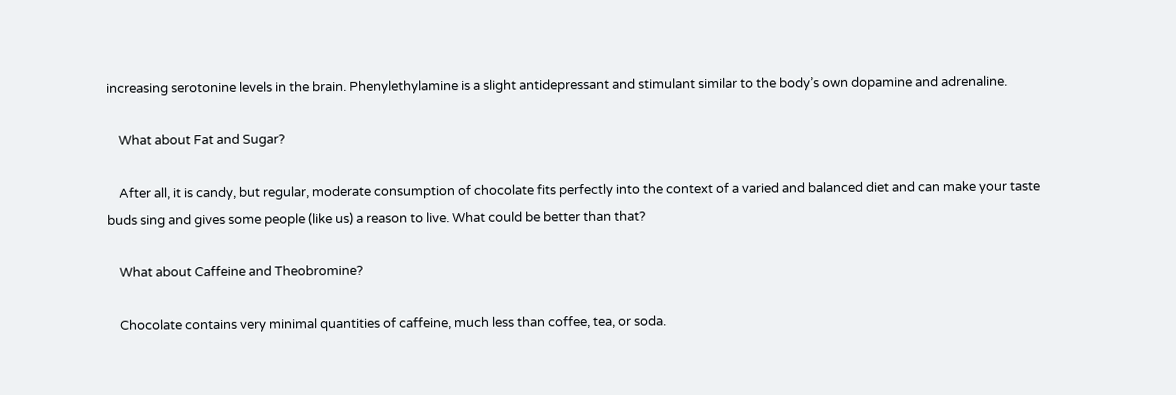increasing serotonine levels in the brain. Phenylethylamine is a slight antidepressant and stimulant similar to the body’s own dopamine and adrenaline.

    What about Fat and Sugar?

    After all, it is candy, but regular, moderate consumption of chocolate fits perfectly into the context of a varied and balanced diet and can make your taste buds sing and gives some people (like us) a reason to live. What could be better than that?

    What about Caffeine and Theobromine?

    Chocolate contains very minimal quantities of caffeine, much less than coffee, tea, or soda.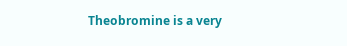Theobromine is a very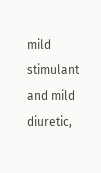mild stimulant and mild diuretic,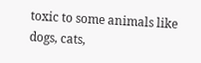toxic to some animals like dogs, cats,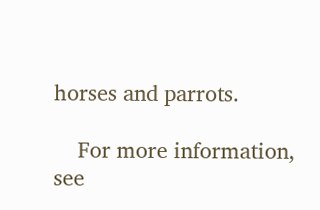horses and parrots.

    For more information, see